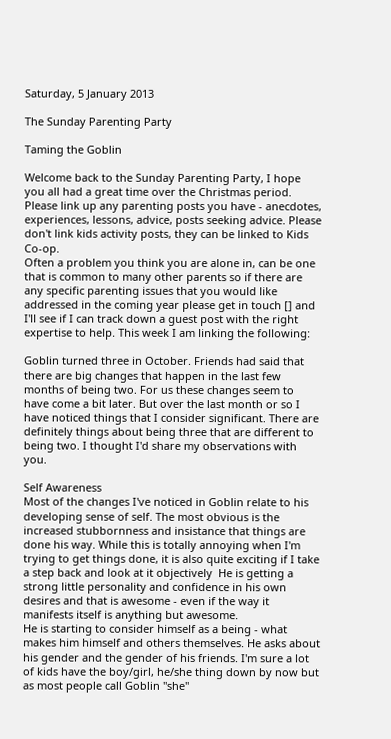Saturday, 5 January 2013

The Sunday Parenting Party

Taming the Goblin

Welcome back to the Sunday Parenting Party, I hope you all had a great time over the Christmas period. Please link up any parenting posts you have - anecdotes, experiences, lessons, advice, posts seeking advice. Please don't link kids activity posts, they can be linked to Kids Co-op.
Often a problem you think you are alone in, can be one that is common to many other parents so if there are any specific parenting issues that you would like addressed in the coming year please get in touch [] and I'll see if I can track down a guest post with the right expertise to help. This week I am linking the following:

Goblin turned three in October. Friends had said that there are big changes that happen in the last few months of being two. For us these changes seem to have come a bit later. But over the last month or so I have noticed things that I consider significant. There are definitely things about being three that are different to being two. I thought I'd share my observations with you.

Self Awareness
Most of the changes I've noticed in Goblin relate to his developing sense of self. The most obvious is the increased stubbornness and insistance that things are done his way. While this is totally annoying when I'm trying to get things done, it is also quite exciting if I take a step back and look at it objectively  He is getting a strong little personality and confidence in his own desires and that is awesome - even if the way it manifests itself is anything but awesome.
He is starting to consider himself as a being - what makes him himself and others themselves. He asks about his gender and the gender of his friends. I'm sure a lot of kids have the boy/girl, he/she thing down by now but as most people call Goblin "she"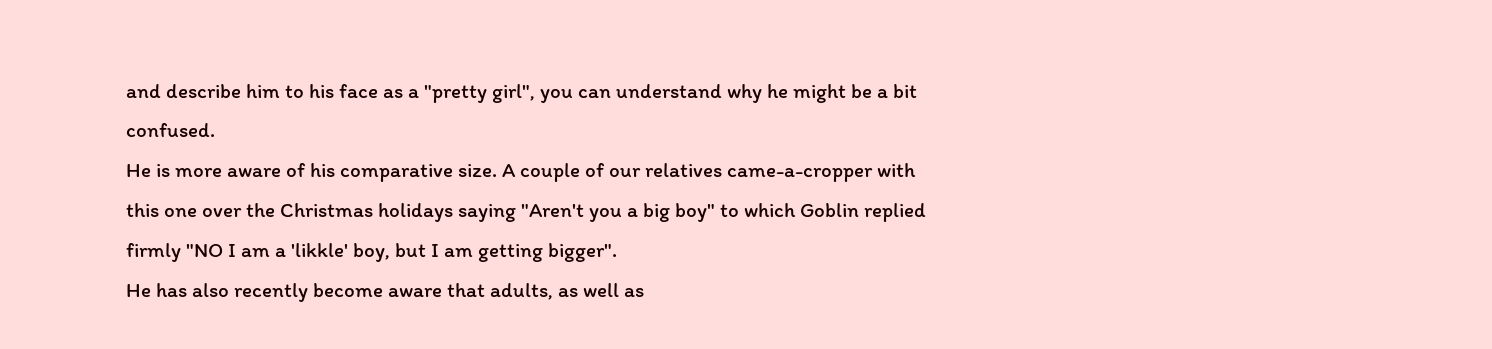and describe him to his face as a "pretty girl", you can understand why he might be a bit confused.
He is more aware of his comparative size. A couple of our relatives came-a-cropper with this one over the Christmas holidays saying "Aren't you a big boy" to which Goblin replied firmly "NO I am a 'likkle' boy, but I am getting bigger".
He has also recently become aware that adults, as well as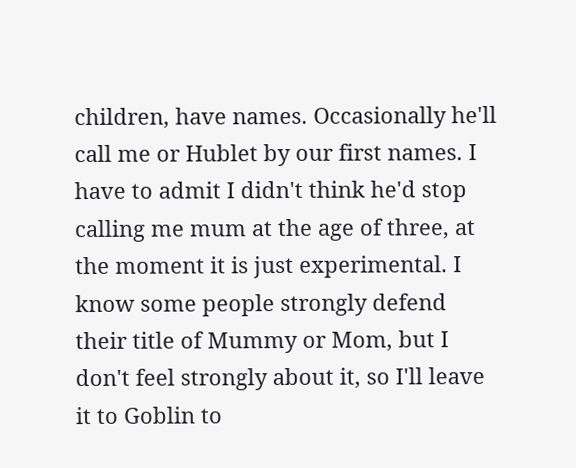children, have names. Occasionally he'll call me or Hublet by our first names. I have to admit I didn't think he'd stop calling me mum at the age of three, at the moment it is just experimental. I know some people strongly defend their title of Mummy or Mom, but I don't feel strongly about it, so I'll leave it to Goblin to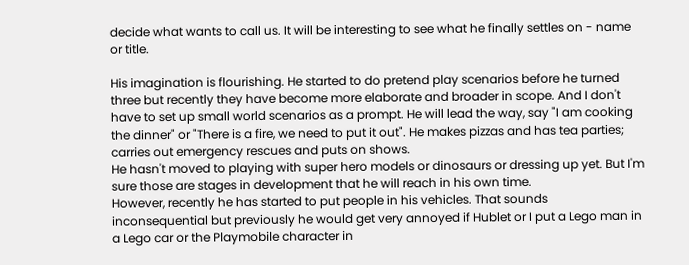decide what wants to call us. It will be interesting to see what he finally settles on - name or title.

His imagination is flourishing. He started to do pretend play scenarios before he turned three but recently they have become more elaborate and broader in scope. And I don't have to set up small world scenarios as a prompt. He will lead the way, say "I am cooking the dinner" or "There is a fire, we need to put it out". He makes pizzas and has tea parties; carries out emergency rescues and puts on shows.
He hasn't moved to playing with super hero models or dinosaurs or dressing up yet. But I'm sure those are stages in development that he will reach in his own time.
However, recently he has started to put people in his vehicles. That sounds inconsequential but previously he would get very annoyed if Hublet or I put a Lego man in a Lego car or the Playmobile character in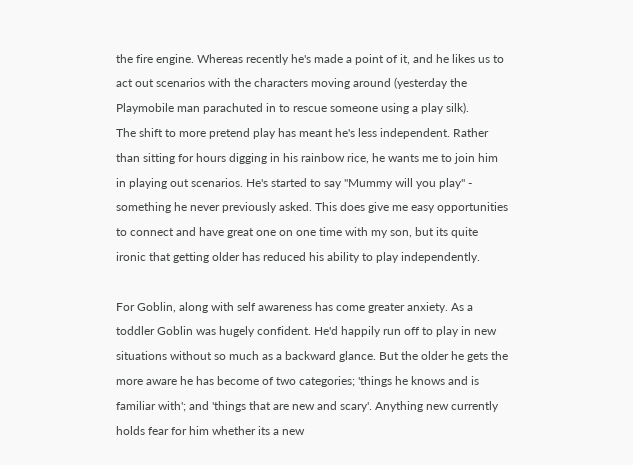the fire engine. Whereas recently he's made a point of it, and he likes us to act out scenarios with the characters moving around (yesterday the Playmobile man parachuted in to rescue someone using a play silk).
The shift to more pretend play has meant he's less independent. Rather than sitting for hours digging in his rainbow rice, he wants me to join him in playing out scenarios. He's started to say "Mummy will you play" - something he never previously asked. This does give me easy opportunities to connect and have great one on one time with my son, but its quite ironic that getting older has reduced his ability to play independently.

For Goblin, along with self awareness has come greater anxiety. As a toddler Goblin was hugely confident. He'd happily run off to play in new situations without so much as a backward glance. But the older he gets the more aware he has become of two categories; 'things he knows and is familiar with'; and 'things that are new and scary'. Anything new currently holds fear for him whether its a new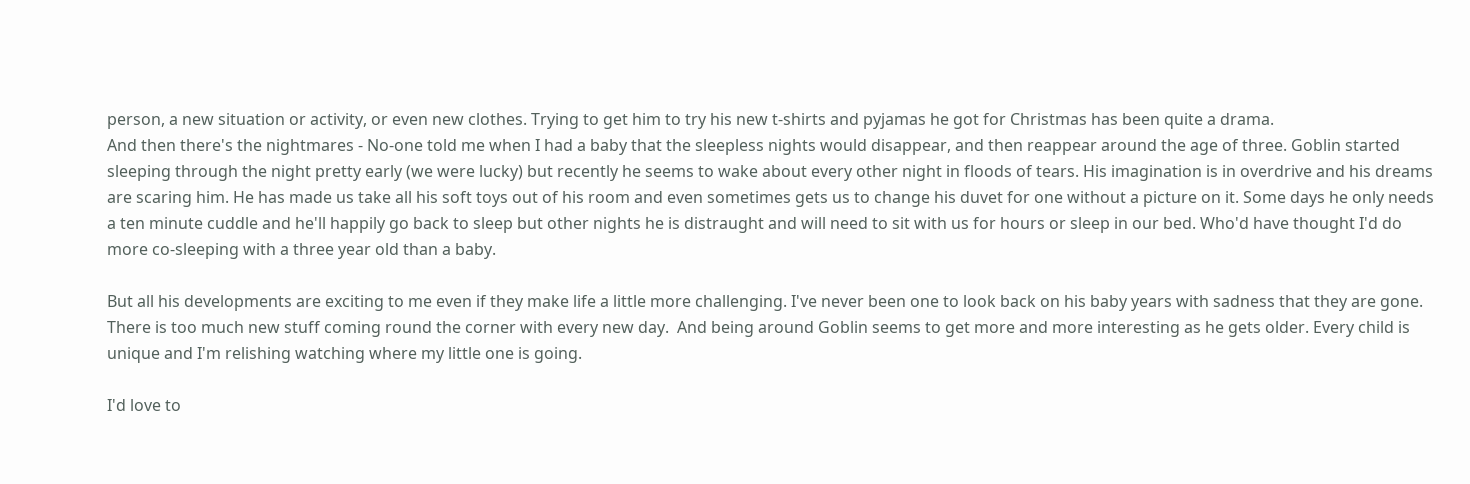person, a new situation or activity, or even new clothes. Trying to get him to try his new t-shirts and pyjamas he got for Christmas has been quite a drama.
And then there's the nightmares - No-one told me when I had a baby that the sleepless nights would disappear, and then reappear around the age of three. Goblin started sleeping through the night pretty early (we were lucky) but recently he seems to wake about every other night in floods of tears. His imagination is in overdrive and his dreams are scaring him. He has made us take all his soft toys out of his room and even sometimes gets us to change his duvet for one without a picture on it. Some days he only needs a ten minute cuddle and he'll happily go back to sleep but other nights he is distraught and will need to sit with us for hours or sleep in our bed. Who'd have thought I'd do more co-sleeping with a three year old than a baby.

But all his developments are exciting to me even if they make life a little more challenging. I've never been one to look back on his baby years with sadness that they are gone. There is too much new stuff coming round the corner with every new day.  And being around Goblin seems to get more and more interesting as he gets older. Every child is unique and I'm relishing watching where my little one is going.

I'd love to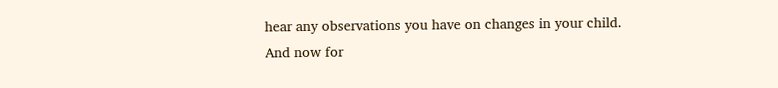hear any observations you have on changes in your child.
And now for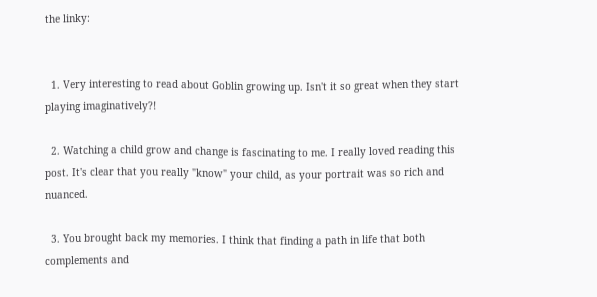the linky:


  1. Very interesting to read about Goblin growing up. Isn't it so great when they start playing imaginatively?!

  2. Watching a child grow and change is fascinating to me. I really loved reading this post. It's clear that you really "know" your child, as your portrait was so rich and nuanced.

  3. You brought back my memories. I think that finding a path in life that both complements and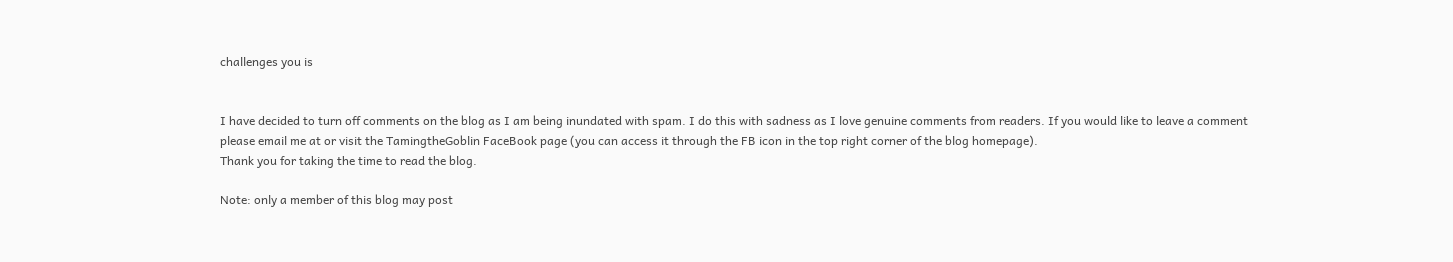challenges you is


I have decided to turn off comments on the blog as I am being inundated with spam. I do this with sadness as I love genuine comments from readers. If you would like to leave a comment please email me at or visit the TamingtheGoblin FaceBook page (you can access it through the FB icon in the top right corner of the blog homepage).
Thank you for taking the time to read the blog.

Note: only a member of this blog may post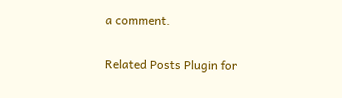a comment.

Related Posts Plugin for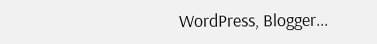WordPress, Blogger...